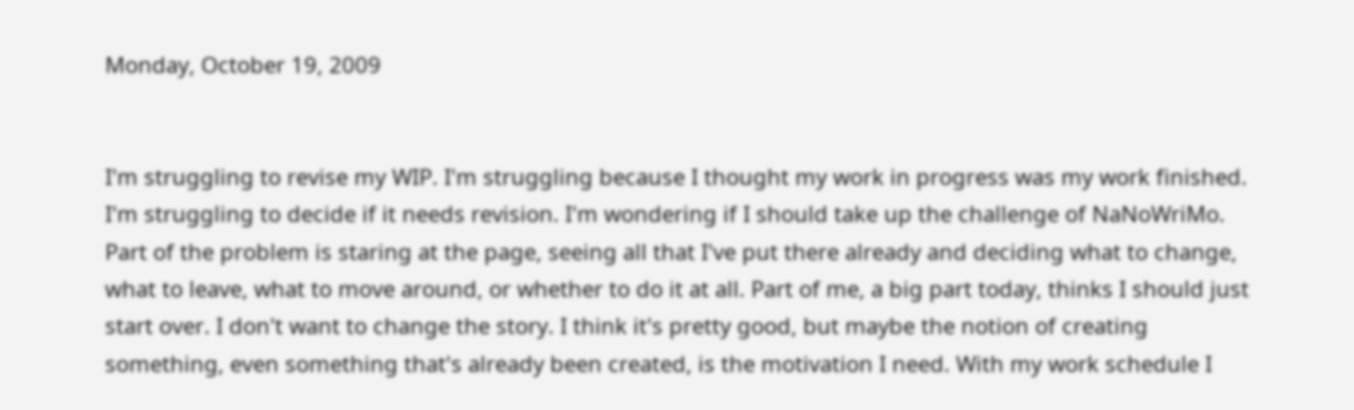Monday, October 19, 2009


I'm struggling to revise my WIP. I'm struggling because I thought my work in progress was my work finished. I'm struggling to decide if it needs revision. I'm wondering if I should take up the challenge of NaNoWriMo. Part of the problem is staring at the page, seeing all that I've put there already and deciding what to change, what to leave, what to move around, or whether to do it at all. Part of me, a big part today, thinks I should just start over. I don't want to change the story. I think it's pretty good, but maybe the notion of creating something, even something that's already been created, is the motivation I need. With my work schedule I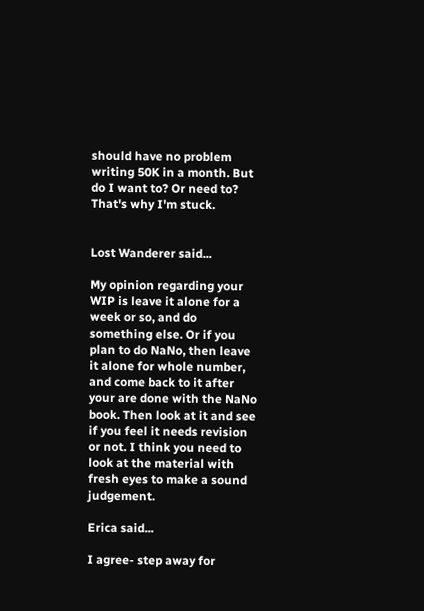should have no problem writing 50K in a month. But do I want to? Or need to? That's why I'm stuck.


Lost Wanderer said...

My opinion regarding your WIP is leave it alone for a week or so, and do something else. Or if you plan to do NaNo, then leave it alone for whole number, and come back to it after your are done with the NaNo book. Then look at it and see if you feel it needs revision or not. I think you need to look at the material with fresh eyes to make a sound judgement.

Erica said...

I agree- step away for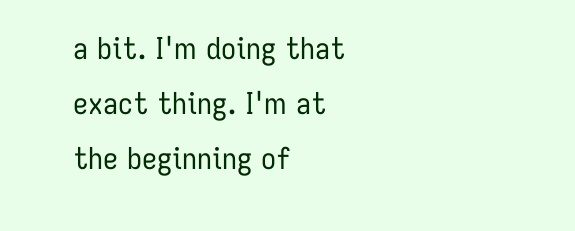a bit. I'm doing that exact thing. I'm at the beginning of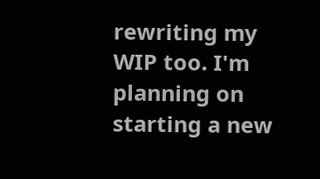rewriting my WIP too. I'm planning on starting a new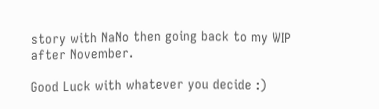story with NaNo then going back to my WIP after November.

Good Luck with whatever you decide :)